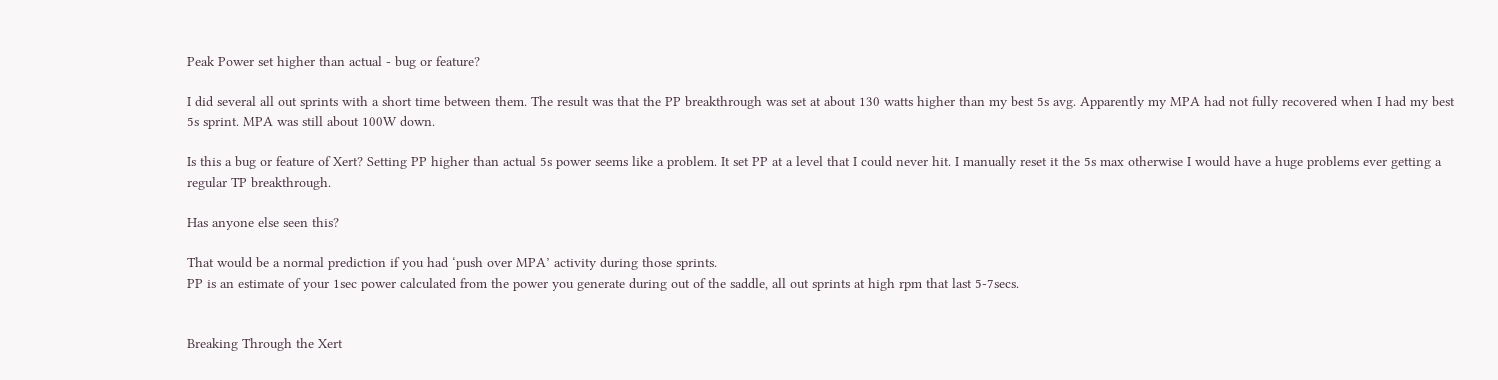Peak Power set higher than actual - bug or feature?

I did several all out sprints with a short time between them. The result was that the PP breakthrough was set at about 130 watts higher than my best 5s avg. Apparently my MPA had not fully recovered when I had my best 5s sprint. MPA was still about 100W down.

Is this a bug or feature of Xert? Setting PP higher than actual 5s power seems like a problem. It set PP at a level that I could never hit. I manually reset it the 5s max otherwise I would have a huge problems ever getting a regular TP breakthrough.

Has anyone else seen this?

That would be a normal prediction if you had ‘push over MPA’ activity during those sprints.
PP is an estimate of your 1sec power calculated from the power you generate during out of the saddle, all out sprints at high rpm that last 5-7secs.


Breaking Through the Xert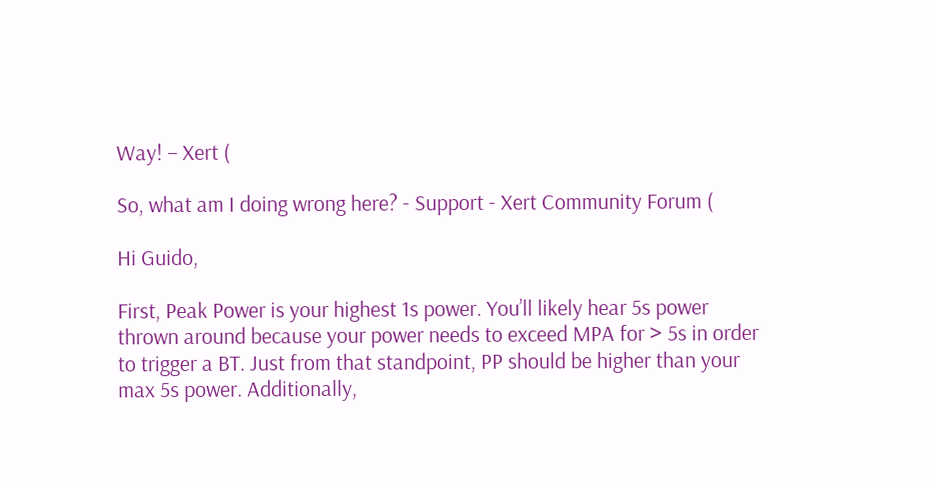Way! – Xert (

So, what am I doing wrong here? - Support - Xert Community Forum (

Hi Guido,

First, Peak Power is your highest 1s power. You’ll likely hear 5s power thrown around because your power needs to exceed MPA for > 5s in order to trigger a BT. Just from that standpoint, PP should be higher than your max 5s power. Additionally,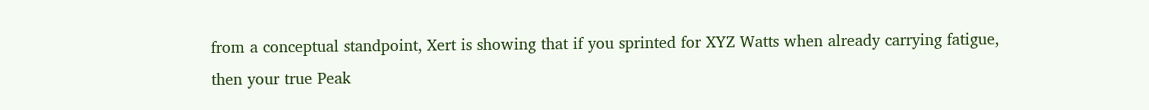from a conceptual standpoint, Xert is showing that if you sprinted for XYZ Watts when already carrying fatigue, then your true Peak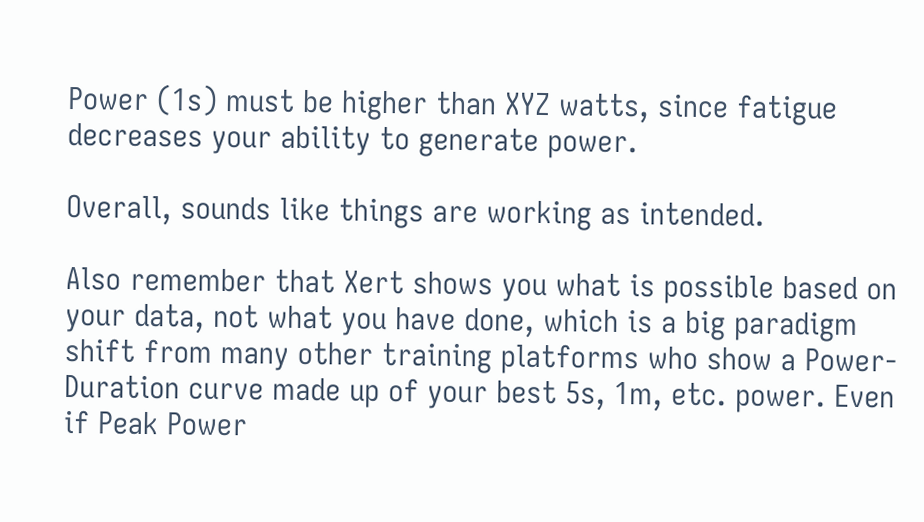Power (1s) must be higher than XYZ watts, since fatigue decreases your ability to generate power.

Overall, sounds like things are working as intended.

Also remember that Xert shows you what is possible based on your data, not what you have done, which is a big paradigm shift from many other training platforms who show a Power-Duration curve made up of your best 5s, 1m, etc. power. Even if Peak Power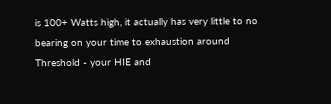is 100+ Watts high, it actually has very little to no bearing on your time to exhaustion around Threshold - your HIE and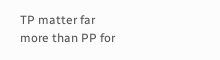TP matter far more than PP for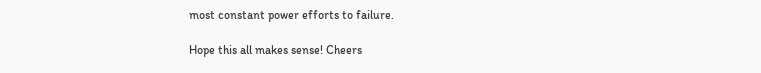most constant power efforts to failure.

Hope this all makes sense! Cheers